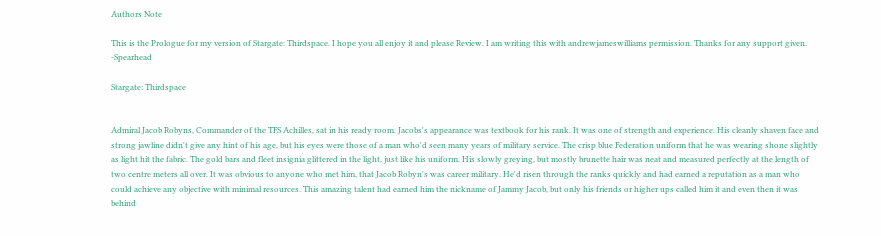Authors Note

This is the Prologue for my version of Stargate: Thirdspace. I hope you all enjoy it and please Review. I am writing this with andrewjameswilliams permission. Thanks for any support given. -Spearhead

Stargate: Thirdspace


Admiral Jacob Robyns, Commander of the TFS Achilles, sat in his ready room. Jacobs's appearance was textbook for his rank. It was one of strength and experience. His cleanly shaven face and strong jawline didn't give any hint of his age, but his eyes were those of a man who'd seen many years of military service. The crisp blue Federation uniform that he was wearing shone slightly as light hit the fabric. The gold bars and fleet insignia glittered in the light, just like his uniform. His slowly greying, but mostly brunette hair was neat and measured perfectly at the length of two centre meters all over. It was obvious to anyone who met him, that Jacob Robyn's was career military. He'd risen through the ranks quickly and had earned a reputation as a man who could achieve any objective with minimal resources. This amazing talent had earned him the nickname of Jammy Jacob, but only his friends or higher ups called him it and even then it was behind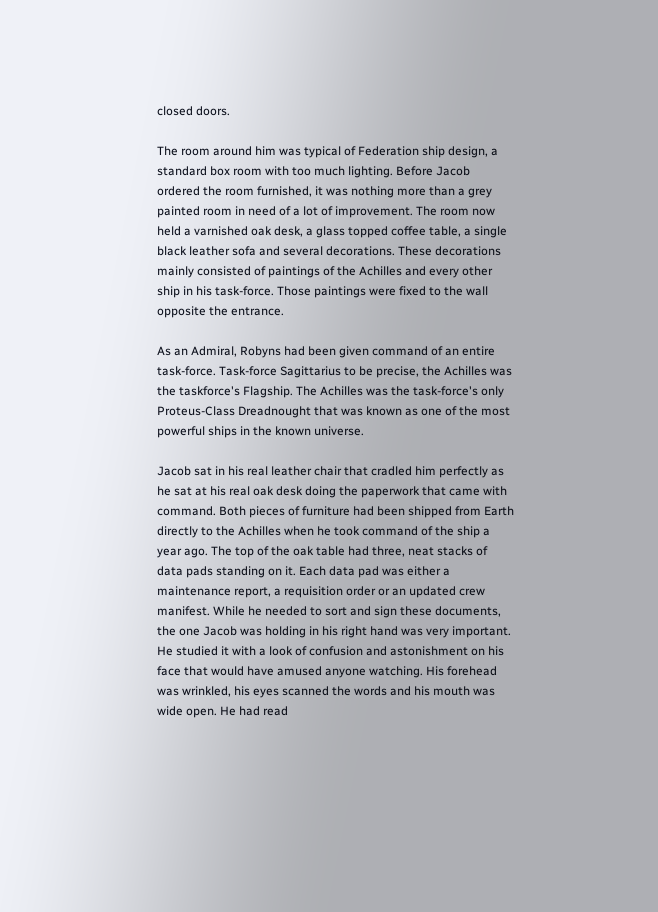closed doors.

The room around him was typical of Federation ship design, a standard box room with too much lighting. Before Jacob ordered the room furnished, it was nothing more than a grey painted room in need of a lot of improvement. The room now held a varnished oak desk, a glass topped coffee table, a single black leather sofa and several decorations. These decorations mainly consisted of paintings of the Achilles and every other ship in his task-force. Those paintings were fixed to the wall opposite the entrance.

As an Admiral, Robyns had been given command of an entire task-force. Task-force Sagittarius to be precise, the Achilles was the taskforce's Flagship. The Achilles was the task-force's only Proteus-Class Dreadnought that was known as one of the most powerful ships in the known universe.

Jacob sat in his real leather chair that cradled him perfectly as he sat at his real oak desk doing the paperwork that came with command. Both pieces of furniture had been shipped from Earth directly to the Achilles when he took command of the ship a year ago. The top of the oak table had three, neat stacks of data pads standing on it. Each data pad was either a maintenance report, a requisition order or an updated crew manifest. While he needed to sort and sign these documents, the one Jacob was holding in his right hand was very important. He studied it with a look of confusion and astonishment on his face that would have amused anyone watching. His forehead was wrinkled, his eyes scanned the words and his mouth was wide open. He had read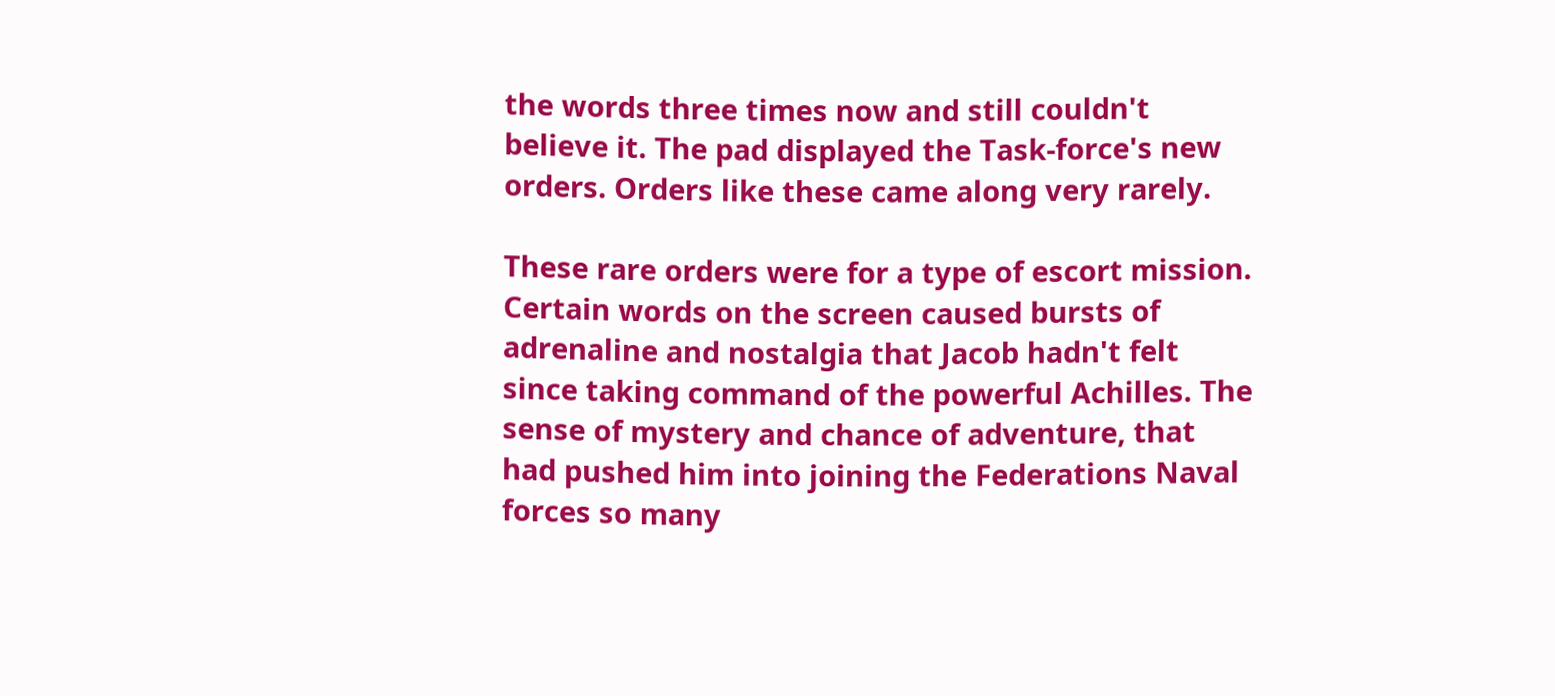the words three times now and still couldn't believe it. The pad displayed the Task-force's new orders. Orders like these came along very rarely.

These rare orders were for a type of escort mission. Certain words on the screen caused bursts of adrenaline and nostalgia that Jacob hadn't felt since taking command of the powerful Achilles. The sense of mystery and chance of adventure, that had pushed him into joining the Federations Naval forces so many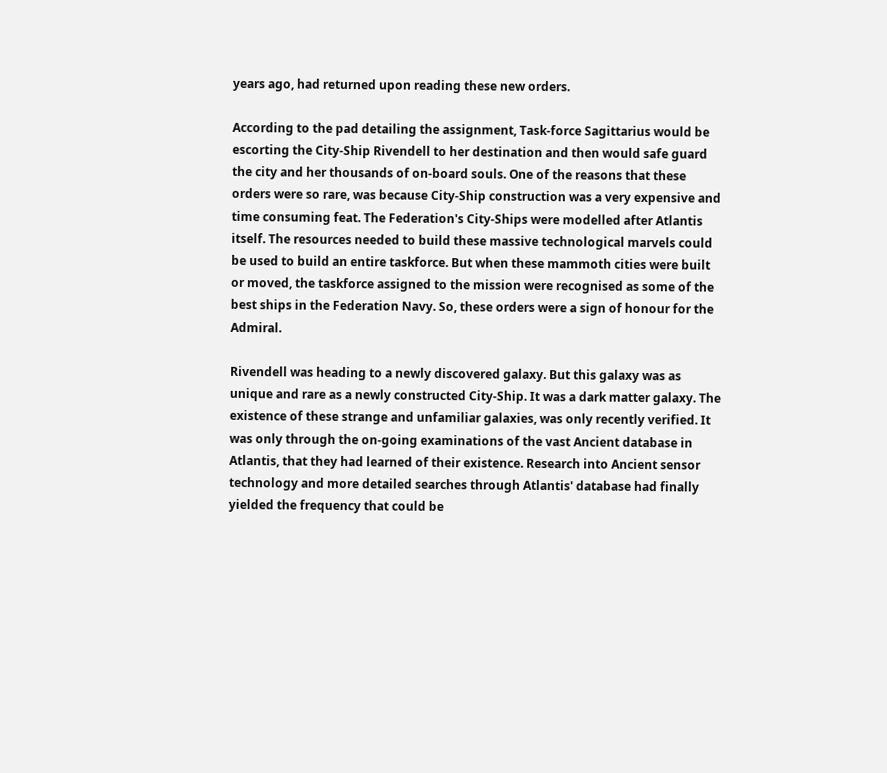years ago, had returned upon reading these new orders.

According to the pad detailing the assignment, Task-force Sagittarius would be escorting the City-Ship Rivendell to her destination and then would safe guard the city and her thousands of on-board souls. One of the reasons that these orders were so rare, was because City-Ship construction was a very expensive and time consuming feat. The Federation's City-Ships were modelled after Atlantis itself. The resources needed to build these massive technological marvels could be used to build an entire taskforce. But when these mammoth cities were built or moved, the taskforce assigned to the mission were recognised as some of the best ships in the Federation Navy. So, these orders were a sign of honour for the Admiral.

Rivendell was heading to a newly discovered galaxy. But this galaxy was as unique and rare as a newly constructed City-Ship. It was a dark matter galaxy. The existence of these strange and unfamiliar galaxies, was only recently verified. It was only through the on-going examinations of the vast Ancient database in Atlantis, that they had learned of their existence. Research into Ancient sensor technology and more detailed searches through Atlantis' database had finally yielded the frequency that could be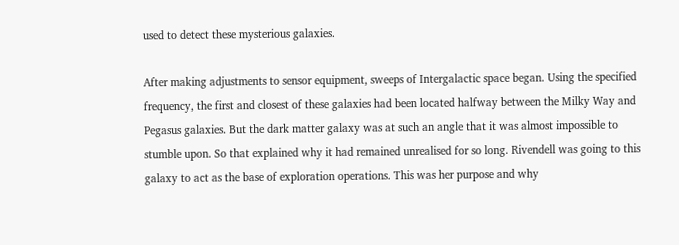used to detect these mysterious galaxies.

After making adjustments to sensor equipment, sweeps of Intergalactic space began. Using the specified frequency, the first and closest of these galaxies had been located halfway between the Milky Way and Pegasus galaxies. But the dark matter galaxy was at such an angle that it was almost impossible to stumble upon. So that explained why it had remained unrealised for so long. Rivendell was going to this galaxy to act as the base of exploration operations. This was her purpose and why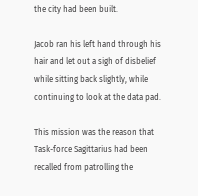the city had been built.

Jacob ran his left hand through his hair and let out a sigh of disbelief while sitting back slightly, while continuing to look at the data pad.

This mission was the reason that Task-force Sagittarius had been recalled from patrolling the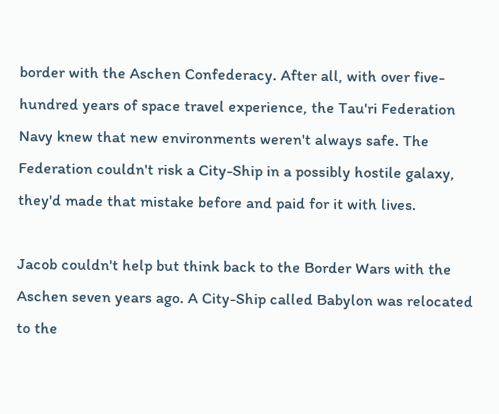border with the Aschen Confederacy. After all, with over five-hundred years of space travel experience, the Tau'ri Federation Navy knew that new environments weren't always safe. The Federation couldn't risk a City-Ship in a possibly hostile galaxy, they'd made that mistake before and paid for it with lives.

Jacob couldn't help but think back to the Border Wars with the Aschen seven years ago. A City-Ship called Babylon was relocated to the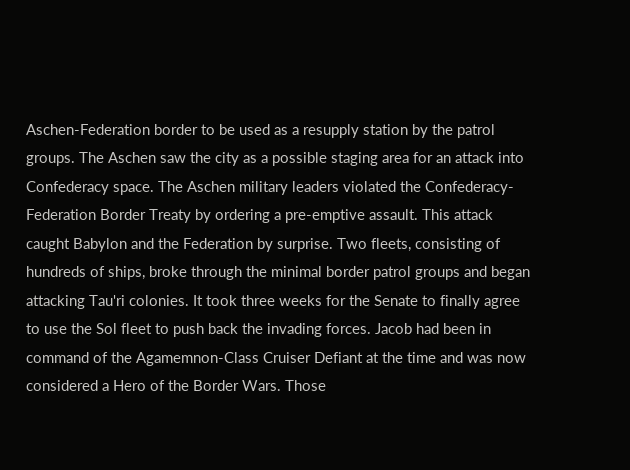Aschen-Federation border to be used as a resupply station by the patrol groups. The Aschen saw the city as a possible staging area for an attack into Confederacy space. The Aschen military leaders violated the Confederacy-Federation Border Treaty by ordering a pre-emptive assault. This attack caught Babylon and the Federation by surprise. Two fleets, consisting of hundreds of ships, broke through the minimal border patrol groups and began attacking Tau'ri colonies. It took three weeks for the Senate to finally agree to use the Sol fleet to push back the invading forces. Jacob had been in command of the Agamemnon-Class Cruiser Defiant at the time and was now considered a Hero of the Border Wars. Those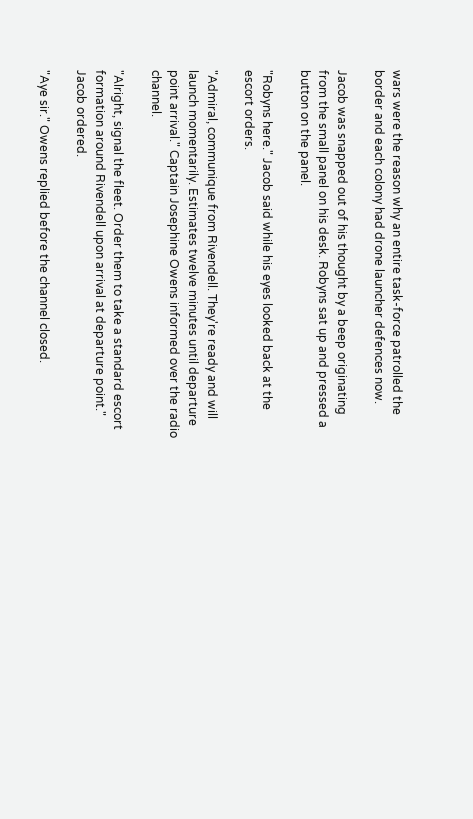wars were the reason why an entire task-force patrolled the border and each colony had drone launcher defences now.

Jacob was snapped out of his thought by a beep originating from the small panel on his desk. Robyns sat up and pressed a button on the panel.

"Robyns here." Jacob said while his eyes looked back at the escort orders.

"Admiral, communique from Rivendell. They're ready and will launch momentarily. Estimates twelve minutes until departure point arrival." Captain Josephine Owens informed over the radio channel.

"Alright, signal the fleet. Order them to take a standard escort formation around Rivendell upon arrival at departure point." Jacob ordered.

"Aye sir." Owens replied before the channel closed.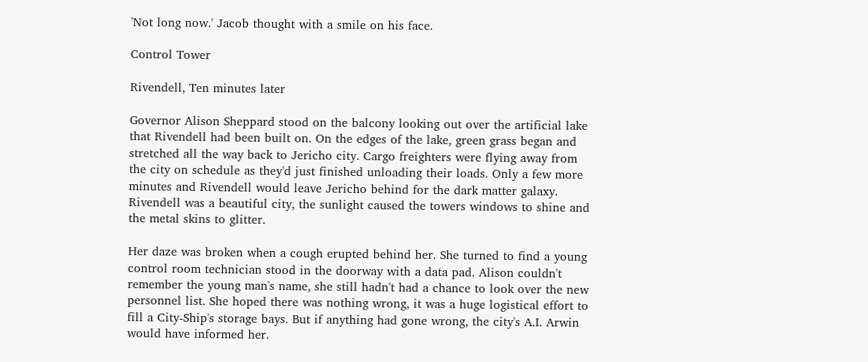'Not long now.' Jacob thought with a smile on his face.

Control Tower

Rivendell, Ten minutes later

Governor Alison Sheppard stood on the balcony looking out over the artificial lake that Rivendell had been built on. On the edges of the lake, green grass began and stretched all the way back to Jericho city. Cargo freighters were flying away from the city on schedule as they'd just finished unloading their loads. Only a few more minutes and Rivendell would leave Jericho behind for the dark matter galaxy. Rivendell was a beautiful city, the sunlight caused the towers windows to shine and the metal skins to glitter.

Her daze was broken when a cough erupted behind her. She turned to find a young control room technician stood in the doorway with a data pad. Alison couldn't remember the young man's name, she still hadn't had a chance to look over the new personnel list. She hoped there was nothing wrong, it was a huge logistical effort to fill a City-Ship's storage bays. But if anything had gone wrong, the city's A.I. Arwin would have informed her.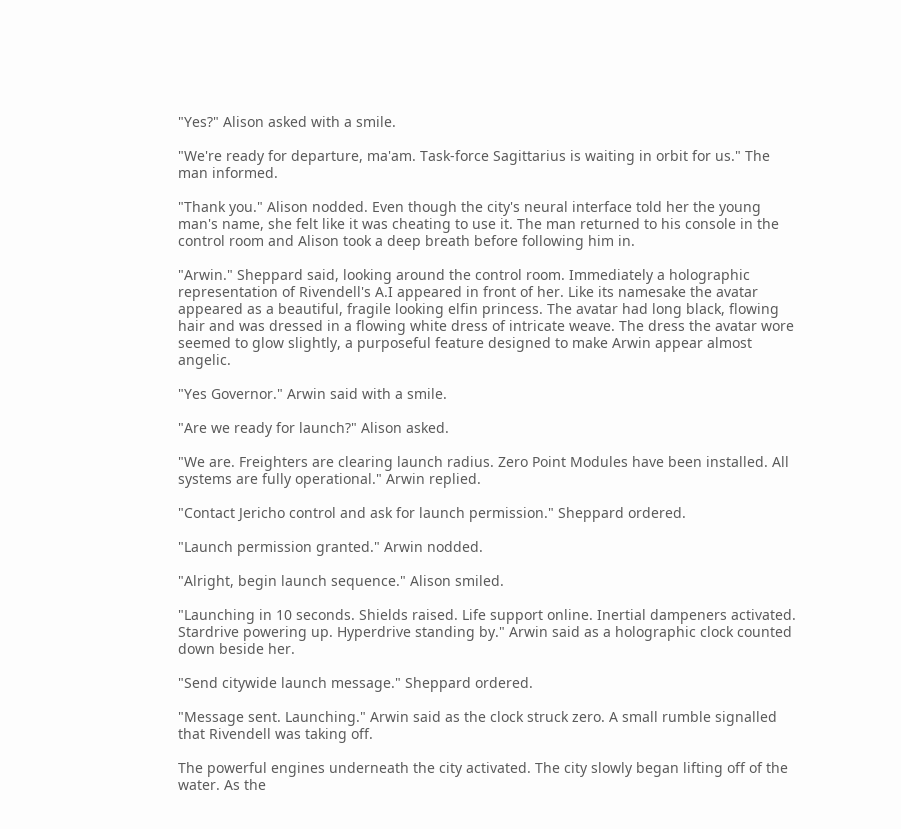"Yes?" Alison asked with a smile.

"We're ready for departure, ma'am. Task-force Sagittarius is waiting in orbit for us." The man informed.

"Thank you." Alison nodded. Even though the city's neural interface told her the young man's name, she felt like it was cheating to use it. The man returned to his console in the control room and Alison took a deep breath before following him in.

"Arwin." Sheppard said, looking around the control room. Immediately a holographic representation of Rivendell's A.I appeared in front of her. Like its namesake the avatar appeared as a beautiful, fragile looking elfin princess. The avatar had long black, flowing hair and was dressed in a flowing white dress of intricate weave. The dress the avatar wore seemed to glow slightly, a purposeful feature designed to make Arwin appear almost angelic.

"Yes Governor." Arwin said with a smile.

"Are we ready for launch?" Alison asked.

"We are. Freighters are clearing launch radius. Zero Point Modules have been installed. All systems are fully operational." Arwin replied.

"Contact Jericho control and ask for launch permission." Sheppard ordered.

"Launch permission granted." Arwin nodded.

"Alright, begin launch sequence." Alison smiled.

"Launching in 10 seconds. Shields raised. Life support online. Inertial dampeners activated. Stardrive powering up. Hyperdrive standing by." Arwin said as a holographic clock counted down beside her.

"Send citywide launch message." Sheppard ordered.

"Message sent. Launching." Arwin said as the clock struck zero. A small rumble signalled that Rivendell was taking off.

The powerful engines underneath the city activated. The city slowly began lifting off of the water. As the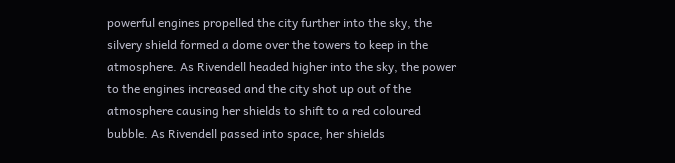powerful engines propelled the city further into the sky, the silvery shield formed a dome over the towers to keep in the atmosphere. As Rivendell headed higher into the sky, the power to the engines increased and the city shot up out of the atmosphere causing her shields to shift to a red coloured bubble. As Rivendell passed into space, her shields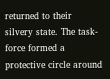returned to their silvery state. The task-force formed a protective circle around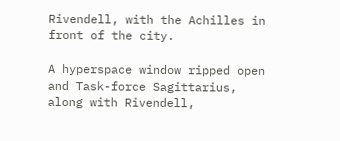Rivendell, with the Achilles in front of the city.

A hyperspace window ripped open and Task-force Sagittarius, along with Rivendell,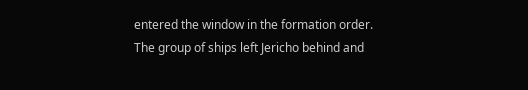entered the window in the formation order. The group of ships left Jericho behind and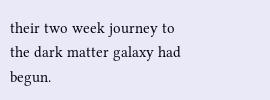their two week journey to the dark matter galaxy had begun.